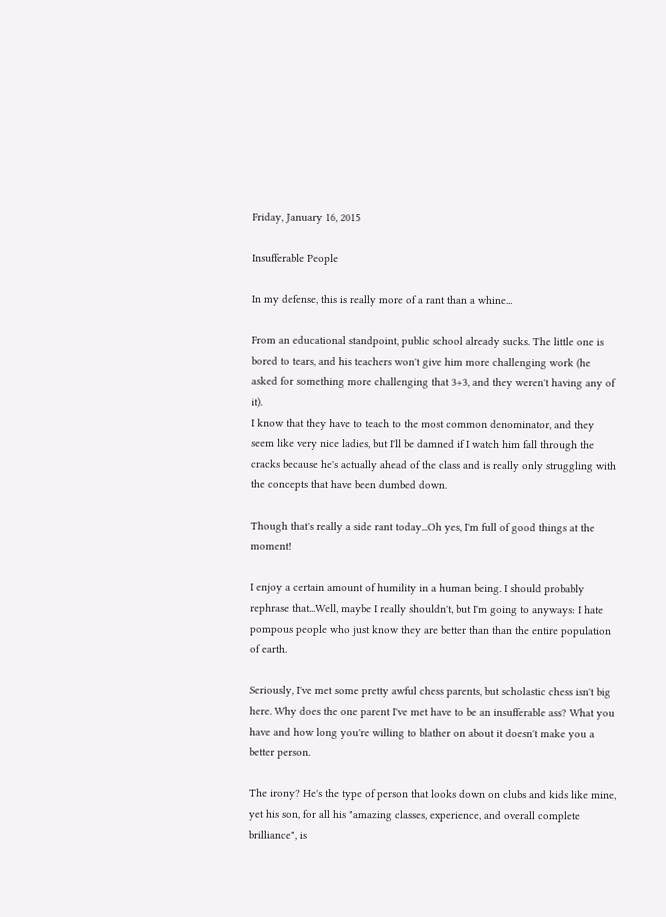Friday, January 16, 2015

Insufferable People

In my defense, this is really more of a rant than a whine...

From an educational standpoint, public school already sucks. The little one is bored to tears, and his teachers won't give him more challenging work (he asked for something more challenging that 3+3, and they weren't having any of it).
I know that they have to teach to the most common denominator, and they seem like very nice ladies, but I'll be damned if I watch him fall through the cracks because he's actually ahead of the class and is really only struggling with the concepts that have been dumbed down.

Though that's really a side rant today...Oh yes, I'm full of good things at the moment!

I enjoy a certain amount of humility in a human being. I should probably rephrase that...Well, maybe I really shouldn't, but I'm going to anyways: I hate pompous people who just know they are better than than the entire population of earth.

Seriously, I've met some pretty awful chess parents, but scholastic chess isn't big here. Why does the one parent I've met have to be an insufferable ass? What you have and how long you're willing to blather on about it doesn't make you a better person.

The irony? He's the type of person that looks down on clubs and kids like mine, yet his son, for all his "amazing classes, experience, and overall complete brilliance", is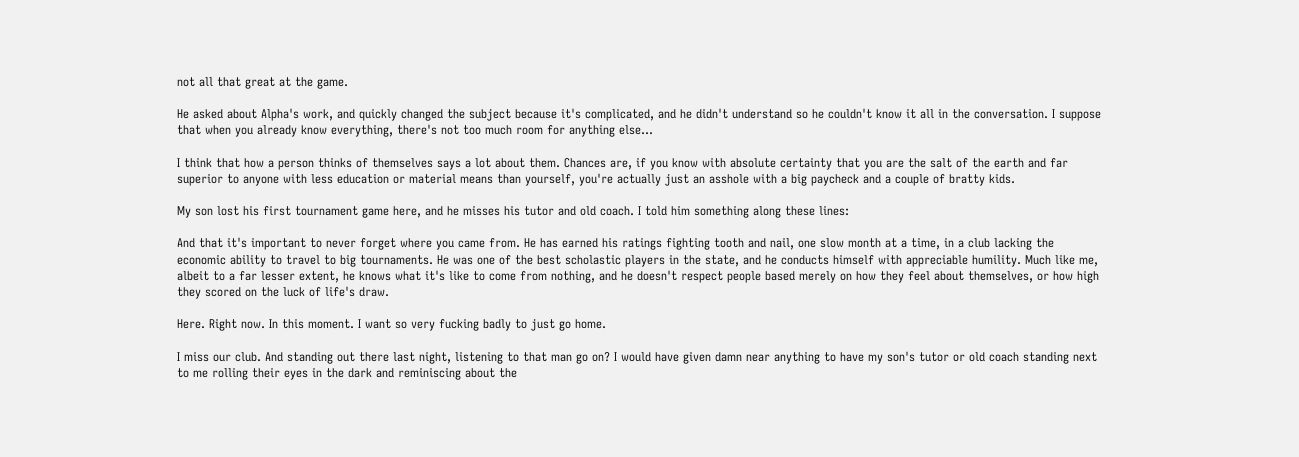not all that great at the game.

He asked about Alpha's work, and quickly changed the subject because it's complicated, and he didn't understand so he couldn't know it all in the conversation. I suppose that when you already know everything, there's not too much room for anything else...

I think that how a person thinks of themselves says a lot about them. Chances are, if you know with absolute certainty that you are the salt of the earth and far superior to anyone with less education or material means than yourself, you're actually just an asshole with a big paycheck and a couple of bratty kids.

My son lost his first tournament game here, and he misses his tutor and old coach. I told him something along these lines:

And that it's important to never forget where you came from. He has earned his ratings fighting tooth and nail, one slow month at a time, in a club lacking the economic ability to travel to big tournaments. He was one of the best scholastic players in the state, and he conducts himself with appreciable humility. Much like me, albeit to a far lesser extent, he knows what it's like to come from nothing, and he doesn't respect people based merely on how they feel about themselves, or how high they scored on the luck of life's draw.

Here. Right now. In this moment. I want so very fucking badly to just go home.

I miss our club. And standing out there last night, listening to that man go on? I would have given damn near anything to have my son's tutor or old coach standing next to me rolling their eyes in the dark and reminiscing about the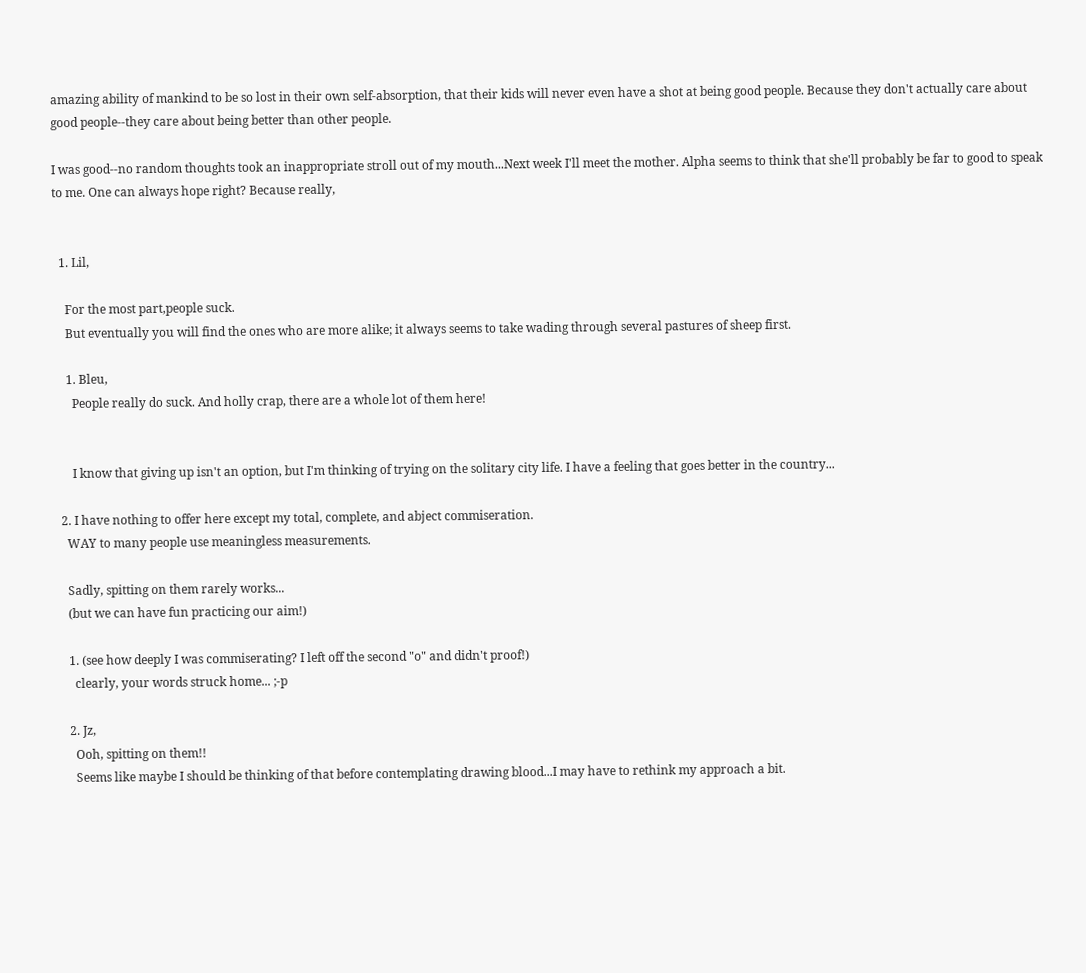amazing ability of mankind to be so lost in their own self-absorption, that their kids will never even have a shot at being good people. Because they don't actually care about good people--they care about being better than other people.

I was good--no random thoughts took an inappropriate stroll out of my mouth...Next week I'll meet the mother. Alpha seems to think that she'll probably be far to good to speak to me. One can always hope right? Because really,


  1. Lil,

    For the most part,people suck.
    But eventually you will find the ones who are more alike; it always seems to take wading through several pastures of sheep first.

    1. Bleu,
      People really do suck. And holly crap, there are a whole lot of them here!


      I know that giving up isn't an option, but I'm thinking of trying on the solitary city life. I have a feeling that goes better in the country...

  2. I have nothing to offer here except my total, complete, and abject commiseration.
    WAY to many people use meaningless measurements.

    Sadly, spitting on them rarely works...
    (but we can have fun practicing our aim!)

    1. (see how deeply I was commiserating? I left off the second "o" and didn't proof!)
      clearly, your words struck home... ;-p

    2. Jz,
      Ooh, spitting on them!!
      Seems like maybe I should be thinking of that before contemplating drawing blood...I may have to rethink my approach a bit.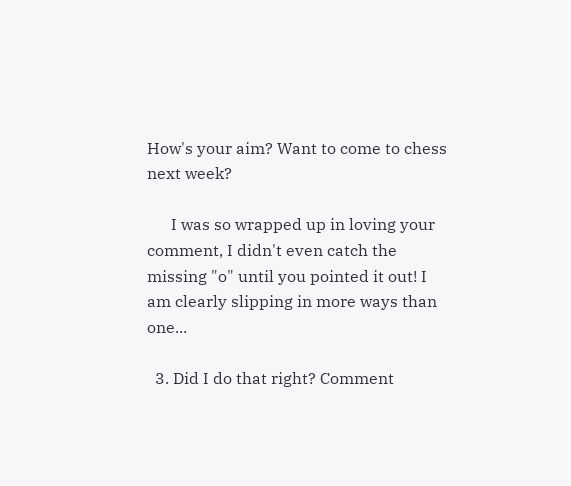How's your aim? Want to come to chess next week?

      I was so wrapped up in loving your comment, I didn't even catch the missing "o" until you pointed it out! I am clearly slipping in more ways than one...

  3. Did I do that right? Comment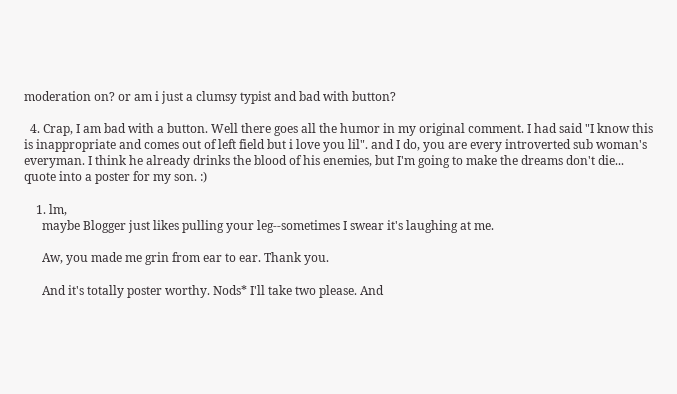moderation on? or am i just a clumsy typist and bad with button?

  4. Crap, I am bad with a button. Well there goes all the humor in my original comment. I had said "I know this is inappropriate and comes out of left field but i love you lil". and I do, you are every introverted sub woman's everyman. I think he already drinks the blood of his enemies, but I'm going to make the dreams don't die... quote into a poster for my son. :)

    1. lm,
      maybe Blogger just likes pulling your leg--sometimes I swear it's laughing at me.

      Aw, you made me grin from ear to ear. Thank you.

      And it's totally poster worthy. Nods* I'll take two please. And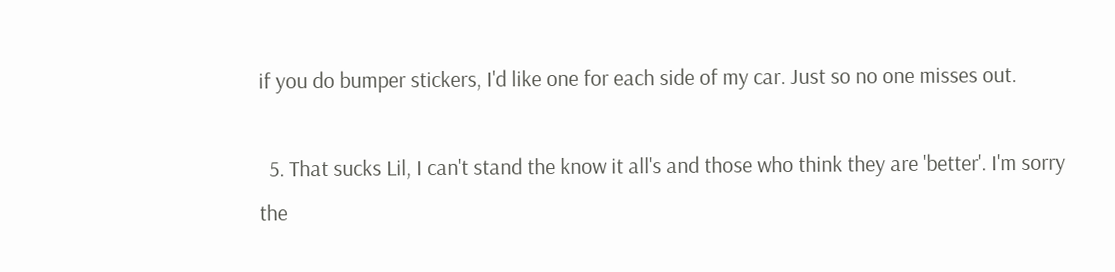if you do bumper stickers, I'd like one for each side of my car. Just so no one misses out.

  5. That sucks Lil, I can't stand the know it all's and those who think they are 'better'. I'm sorry the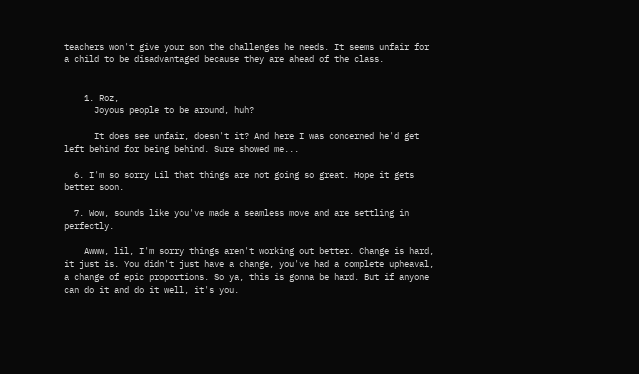teachers won't give your son the challenges he needs. It seems unfair for a child to be disadvantaged because they are ahead of the class.


    1. Roz,
      Joyous people to be around, huh?

      It does see unfair, doesn't it? And here I was concerned he'd get left behind for being behind. Sure showed me...

  6. I'm so sorry Lil that things are not going so great. Hope it gets better soon.

  7. Wow, sounds like you've made a seamless move and are settling in perfectly.

    Awww, lil, I'm sorry things aren't working out better. Change is hard, it just is. You didn't just have a change, you've had a complete upheaval, a change of epic proportions. So ya, this is gonna be hard. But if anyone can do it and do it well, it's you.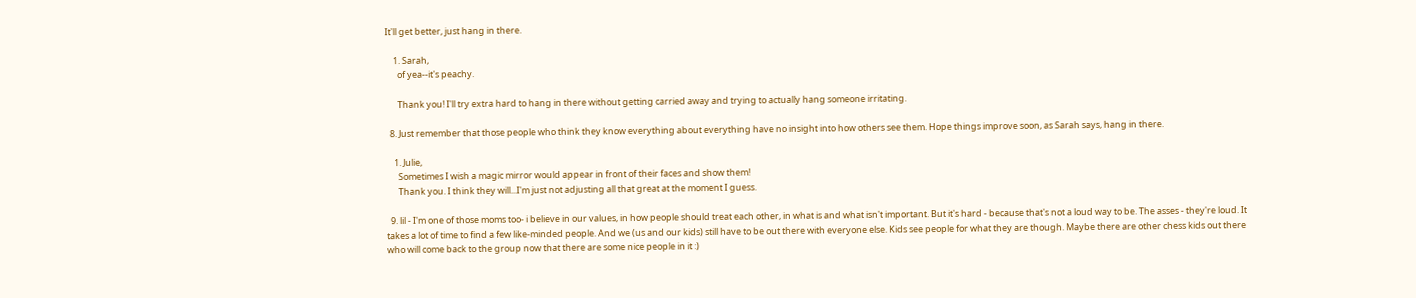It'll get better, just hang in there.

    1. Sarah,
      of yea--it's peachy.

      Thank you! I'll try extra hard to hang in there without getting carried away and trying to actually hang someone irritating.

  8. Just remember that those people who think they know everything about everything have no insight into how others see them. Hope things improve soon, as Sarah says, hang in there.

    1. Julie,
      Sometimes I wish a magic mirror would appear in front of their faces and show them!
      Thank you. I think they will...I'm just not adjusting all that great at the moment I guess.

  9. lil - I'm one of those moms too- i believe in our values, in how people should treat each other, in what is and what isn't important. But it's hard - because that's not a loud way to be. The asses - they're loud. It takes a lot of time to find a few like-minded people. And we (us and our kids) still have to be out there with everyone else. Kids see people for what they are though. Maybe there are other chess kids out there who will come back to the group now that there are some nice people in it :)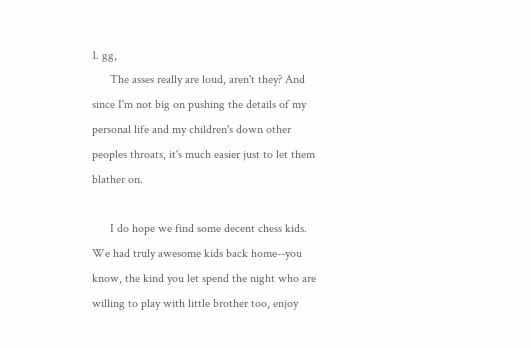1. gg,
      The asses really are loud, aren't they? And since I'm not big on pushing the details of my personal life and my children's down other peoples throats, it's much easier just to let them blather on.

      I do hope we find some decent chess kids. We had truly awesome kids back home--you know, the kind you let spend the night who are willing to play with little brother too, enjoy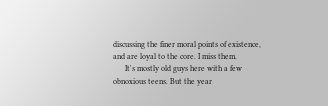discussing the finer moral points of existence, and are loyal to the core. I miss them.
      It's mostly old guys here with a few obnoxious teens. But the year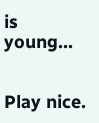is young...


Play nice.